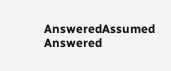AnsweredAssumed Answered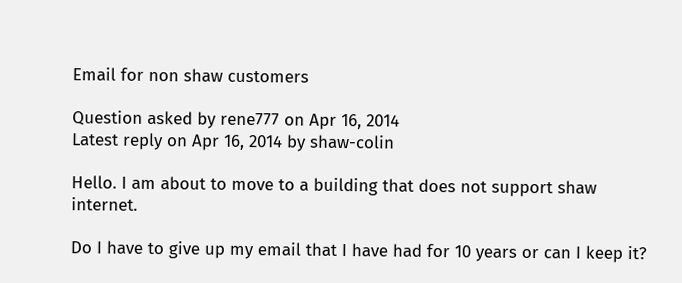Email for non shaw customers

Question asked by rene777 on Apr 16, 2014
Latest reply on Apr 16, 2014 by shaw-colin

Hello. I am about to move to a building that does not support shaw internet.

Do I have to give up my email that I have had for 10 years or can I keep it?